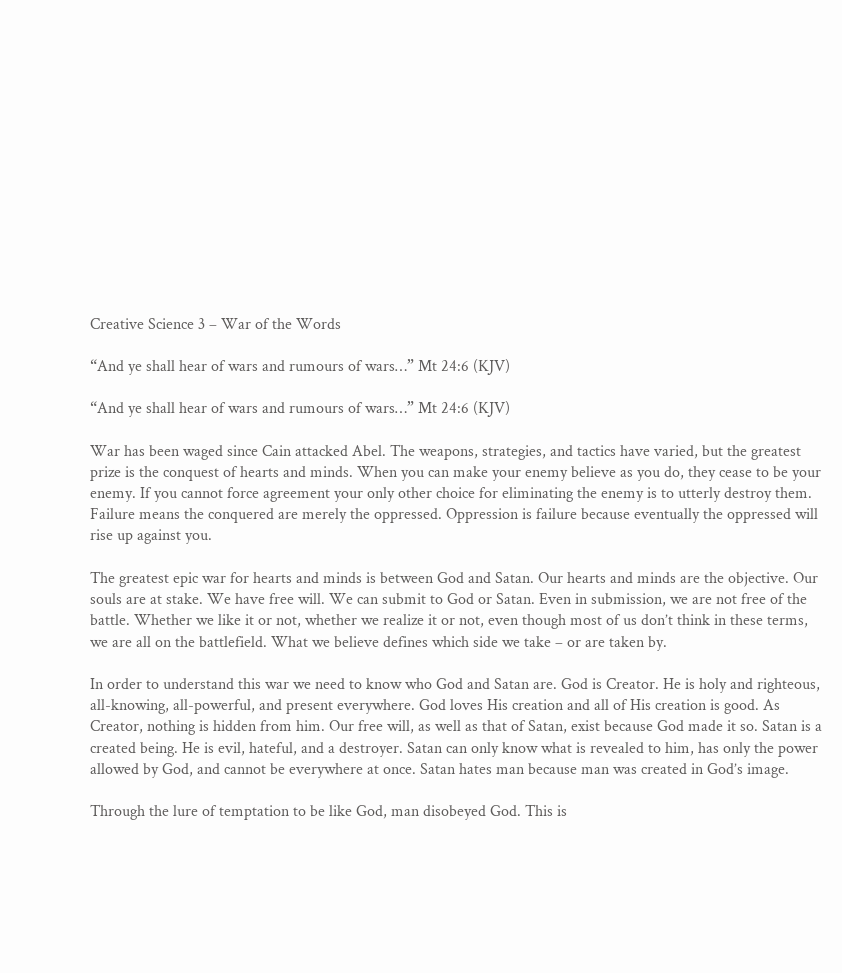Creative Science 3 – War of the Words

“And ye shall hear of wars and rumours of wars…” Mt 24:6 (KJV)

“And ye shall hear of wars and rumours of wars…” Mt 24:6 (KJV)

War has been waged since Cain attacked Abel. The weapons, strategies, and tactics have varied, but the greatest prize is the conquest of hearts and minds. When you can make your enemy believe as you do, they cease to be your enemy. If you cannot force agreement your only other choice for eliminating the enemy is to utterly destroy them. Failure means the conquered are merely the oppressed. Oppression is failure because eventually the oppressed will rise up against you.

The greatest epic war for hearts and minds is between God and Satan. Our hearts and minds are the objective. Our souls are at stake. We have free will. We can submit to God or Satan. Even in submission, we are not free of the battle. Whether we like it or not, whether we realize it or not, even though most of us don’t think in these terms, we are all on the battlefield. What we believe defines which side we take – or are taken by.

In order to understand this war we need to know who God and Satan are. God is Creator. He is holy and righteous, all-knowing, all-powerful, and present everywhere. God loves His creation and all of His creation is good. As Creator, nothing is hidden from him. Our free will, as well as that of Satan, exist because God made it so. Satan is a created being. He is evil, hateful, and a destroyer. Satan can only know what is revealed to him, has only the power allowed by God, and cannot be everywhere at once. Satan hates man because man was created in God’s image.

Through the lure of temptation to be like God, man disobeyed God. This is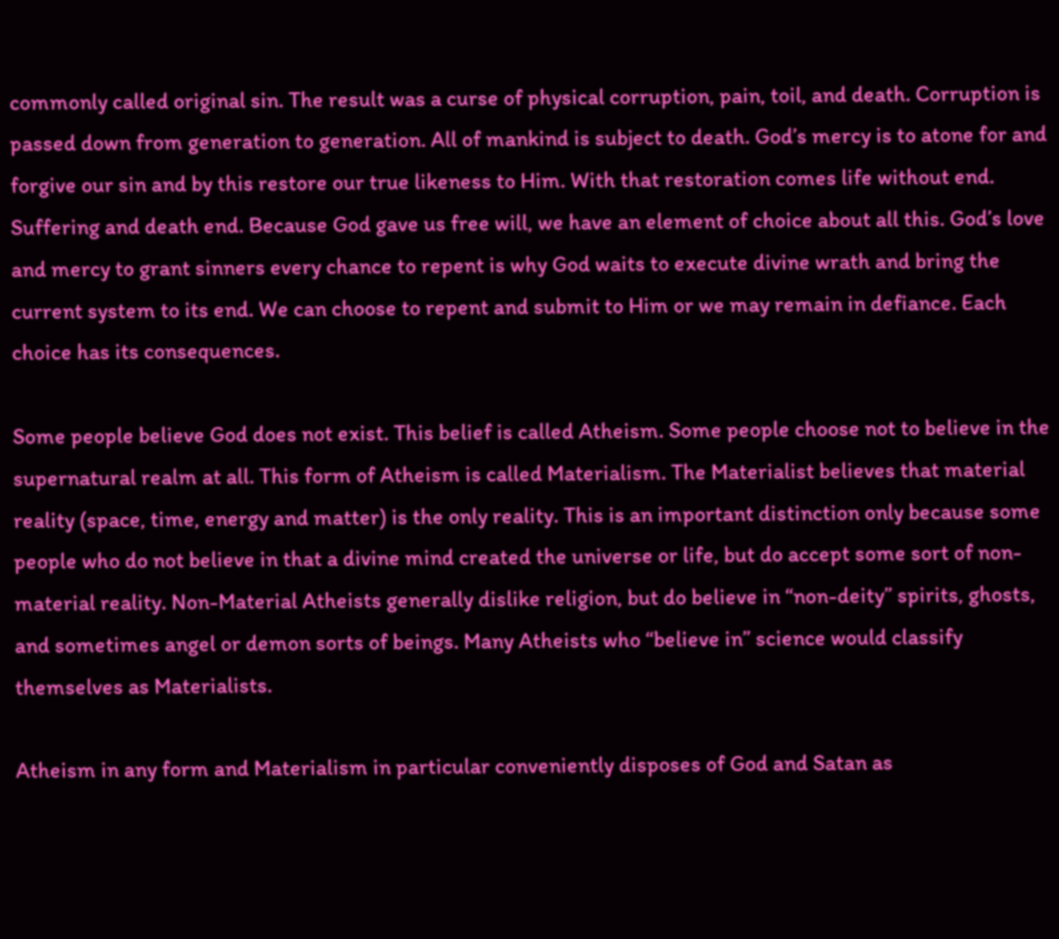commonly called original sin. The result was a curse of physical corruption, pain, toil, and death. Corruption is passed down from generation to generation. All of mankind is subject to death. God’s mercy is to atone for and forgive our sin and by this restore our true likeness to Him. With that restoration comes life without end. Suffering and death end. Because God gave us free will, we have an element of choice about all this. God’s love and mercy to grant sinners every chance to repent is why God waits to execute divine wrath and bring the current system to its end. We can choose to repent and submit to Him or we may remain in defiance. Each choice has its consequences.

Some people believe God does not exist. This belief is called Atheism. Some people choose not to believe in the supernatural realm at all. This form of Atheism is called Materialism. The Materialist believes that material reality (space, time, energy and matter) is the only reality. This is an important distinction only because some people who do not believe in that a divine mind created the universe or life, but do accept some sort of non-material reality. Non-Material Atheists generally dislike religion, but do believe in “non-deity” spirits, ghosts, and sometimes angel or demon sorts of beings. Many Atheists who “believe in” science would classify themselves as Materialists.

Atheism in any form and Materialism in particular conveniently disposes of God and Satan as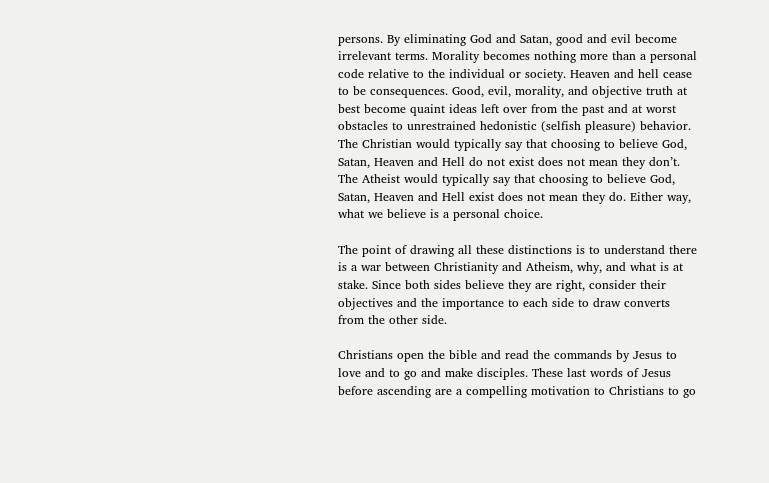persons. By eliminating God and Satan, good and evil become irrelevant terms. Morality becomes nothing more than a personal code relative to the individual or society. Heaven and hell cease to be consequences. Good, evil, morality, and objective truth at best become quaint ideas left over from the past and at worst obstacles to unrestrained hedonistic (selfish pleasure) behavior. The Christian would typically say that choosing to believe God, Satan, Heaven and Hell do not exist does not mean they don’t. The Atheist would typically say that choosing to believe God, Satan, Heaven and Hell exist does not mean they do. Either way, what we believe is a personal choice.

The point of drawing all these distinctions is to understand there is a war between Christianity and Atheism, why, and what is at stake. Since both sides believe they are right, consider their objectives and the importance to each side to draw converts from the other side.

Christians open the bible and read the commands by Jesus to love and to go and make disciples. These last words of Jesus before ascending are a compelling motivation to Christians to go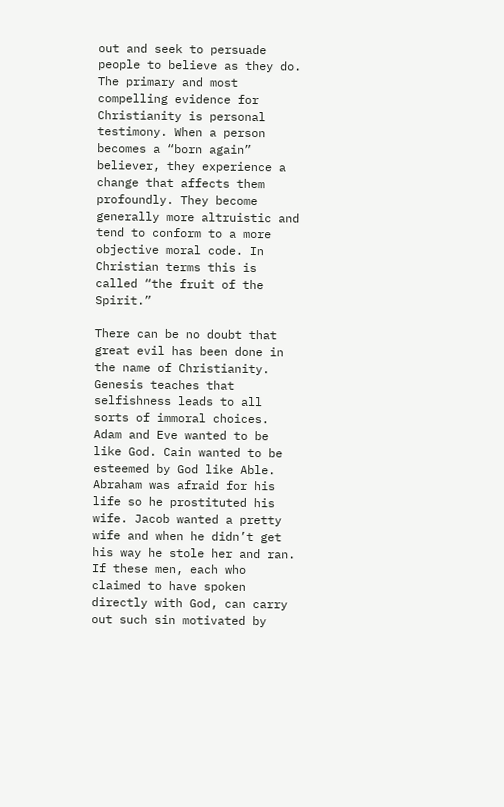out and seek to persuade people to believe as they do. The primary and most compelling evidence for Christianity is personal testimony. When a person becomes a “born again” believer, they experience a change that affects them profoundly. They become generally more altruistic and tend to conform to a more objective moral code. In Christian terms this is called “the fruit of the Spirit.”

There can be no doubt that great evil has been done in the name of Christianity. Genesis teaches that selfishness leads to all sorts of immoral choices. Adam and Eve wanted to be like God. Cain wanted to be esteemed by God like Able. Abraham was afraid for his life so he prostituted his wife. Jacob wanted a pretty wife and when he didn’t get his way he stole her and ran. If these men, each who claimed to have spoken directly with God, can carry out such sin motivated by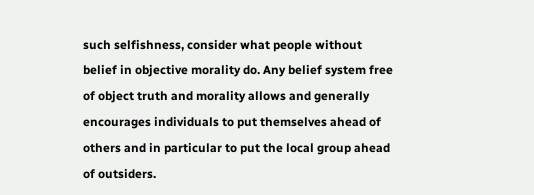such selfishness, consider what people without belief in objective morality do. Any belief system free of object truth and morality allows and generally encourages individuals to put themselves ahead of others and in particular to put the local group ahead of outsiders.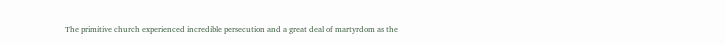The primitive church experienced incredible persecution and a great deal of martyrdom as the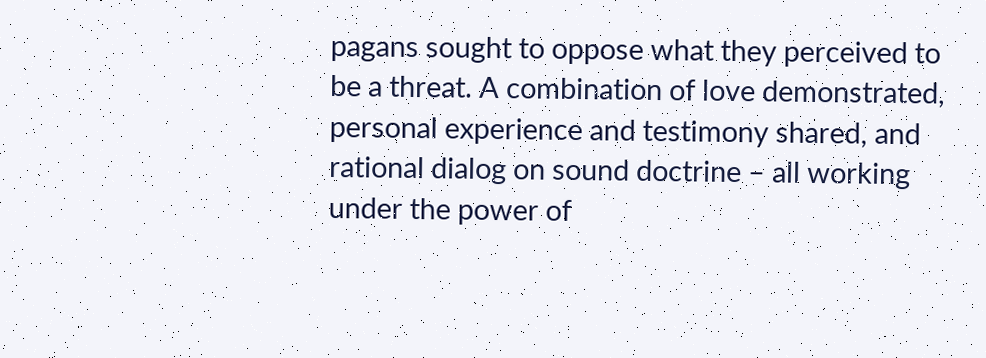pagans sought to oppose what they perceived to be a threat. A combination of love demonstrated, personal experience and testimony shared, and rational dialog on sound doctrine – all working under the power of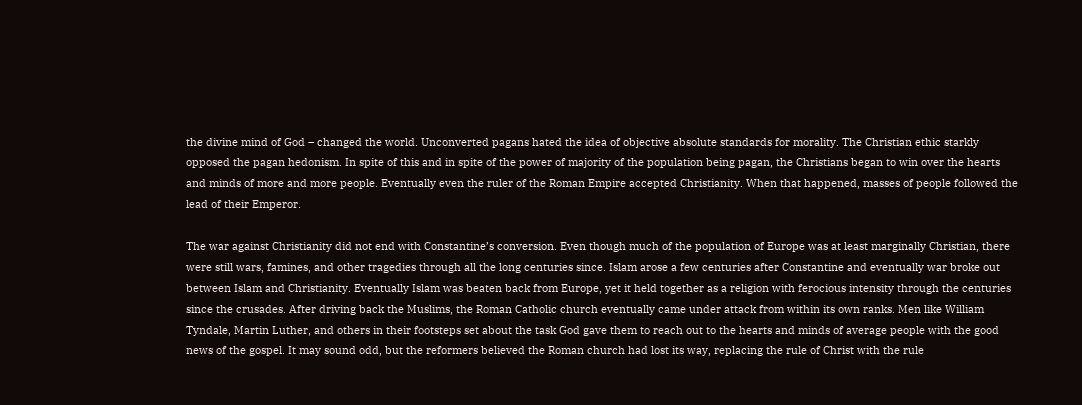the divine mind of God – changed the world. Unconverted pagans hated the idea of objective absolute standards for morality. The Christian ethic starkly opposed the pagan hedonism. In spite of this and in spite of the power of majority of the population being pagan, the Christians began to win over the hearts and minds of more and more people. Eventually even the ruler of the Roman Empire accepted Christianity. When that happened, masses of people followed the lead of their Emperor.

The war against Christianity did not end with Constantine’s conversion. Even though much of the population of Europe was at least marginally Christian, there were still wars, famines, and other tragedies through all the long centuries since. Islam arose a few centuries after Constantine and eventually war broke out between Islam and Christianity. Eventually Islam was beaten back from Europe, yet it held together as a religion with ferocious intensity through the centuries since the crusades. After driving back the Muslims, the Roman Catholic church eventually came under attack from within its own ranks. Men like William Tyndale, Martin Luther, and others in their footsteps set about the task God gave them to reach out to the hearts and minds of average people with the good news of the gospel. It may sound odd, but the reformers believed the Roman church had lost its way, replacing the rule of Christ with the rule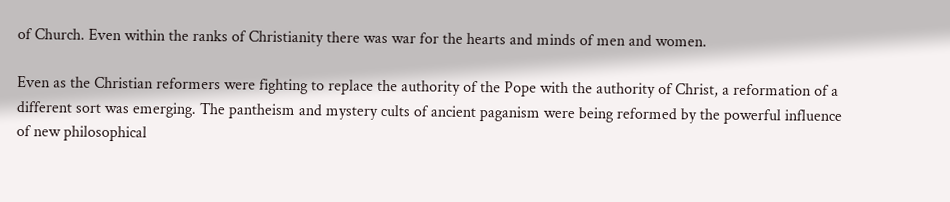of Church. Even within the ranks of Christianity there was war for the hearts and minds of men and women.

Even as the Christian reformers were fighting to replace the authority of the Pope with the authority of Christ, a reformation of a different sort was emerging. The pantheism and mystery cults of ancient paganism were being reformed by the powerful influence of new philosophical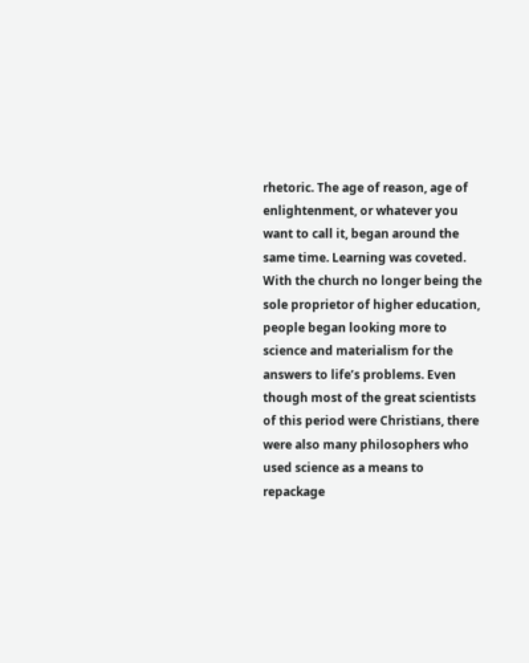rhetoric. The age of reason, age of enlightenment, or whatever you want to call it, began around the same time. Learning was coveted. With the church no longer being the sole proprietor of higher education, people began looking more to science and materialism for the answers to life’s problems. Even though most of the great scientists of this period were Christians, there were also many philosophers who used science as a means to repackage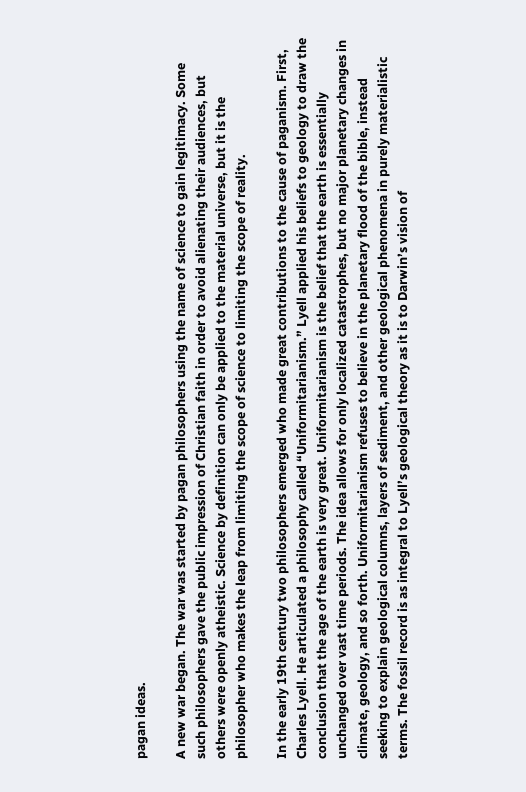pagan ideas.

A new war began. The war was started by pagan philosophers using the name of science to gain legitimacy. Some such philosophers gave the public impression of Christian faith in order to avoid alienating their audiences, but others were openly atheistic. Science by definition can only be applied to the material universe, but it is the philosopher who makes the leap from limiting the scope of science to limiting the scope of reality.

In the early 19th century two philosophers emerged who made great contributions to the cause of paganism. First, Charles Lyell. He articulated a philosophy called “Uniformitarianism.” Lyell applied his beliefs to geology to draw the conclusion that the age of the earth is very great. Uniformitarianism is the belief that the earth is essentially unchanged over vast time periods. The idea allows for only localized catastrophes, but no major planetary changes in climate, geology, and so forth. Uniformitarianism refuses to believe in the planetary flood of the bible, instead seeking to explain geological columns, layers of sediment, and other geological phenomena in purely materialistic terms. The fossil record is as integral to Lyell’s geological theory as it is to Darwin’s vision of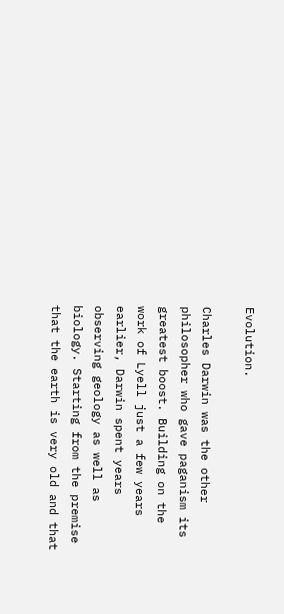Evolution.

Charles Darwin was the other philosopher who gave paganism its greatest boost. Building on the work of Lyell just a few years earlier, Darwin spent years observing geology as well as biology. Starting from the premise that the earth is very old and that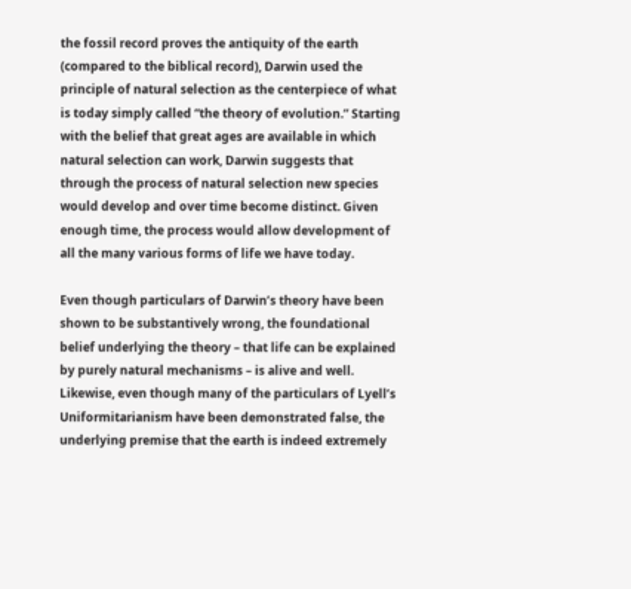the fossil record proves the antiquity of the earth (compared to the biblical record), Darwin used the principle of natural selection as the centerpiece of what is today simply called “the theory of evolution.” Starting with the belief that great ages are available in which natural selection can work, Darwin suggests that through the process of natural selection new species would develop and over time become distinct. Given enough time, the process would allow development of all the many various forms of life we have today.

Even though particulars of Darwin’s theory have been shown to be substantively wrong, the foundational belief underlying the theory – that life can be explained by purely natural mechanisms – is alive and well. Likewise, even though many of the particulars of Lyell’s Uniformitarianism have been demonstrated false, the underlying premise that the earth is indeed extremely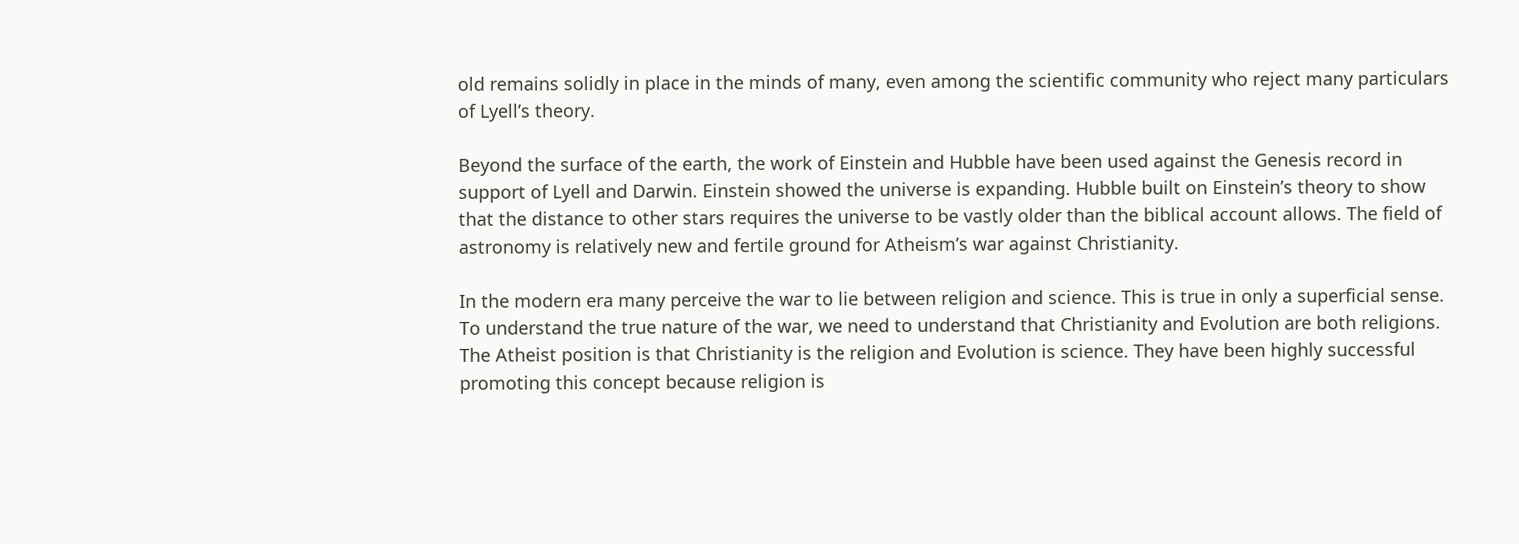old remains solidly in place in the minds of many, even among the scientific community who reject many particulars of Lyell’s theory.

Beyond the surface of the earth, the work of Einstein and Hubble have been used against the Genesis record in support of Lyell and Darwin. Einstein showed the universe is expanding. Hubble built on Einstein’s theory to show that the distance to other stars requires the universe to be vastly older than the biblical account allows. The field of astronomy is relatively new and fertile ground for Atheism’s war against Christianity.

In the modern era many perceive the war to lie between religion and science. This is true in only a superficial sense. To understand the true nature of the war, we need to understand that Christianity and Evolution are both religions. The Atheist position is that Christianity is the religion and Evolution is science. They have been highly successful promoting this concept because religion is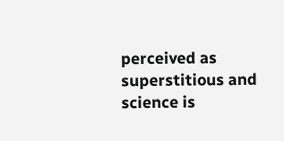perceived as superstitious and science is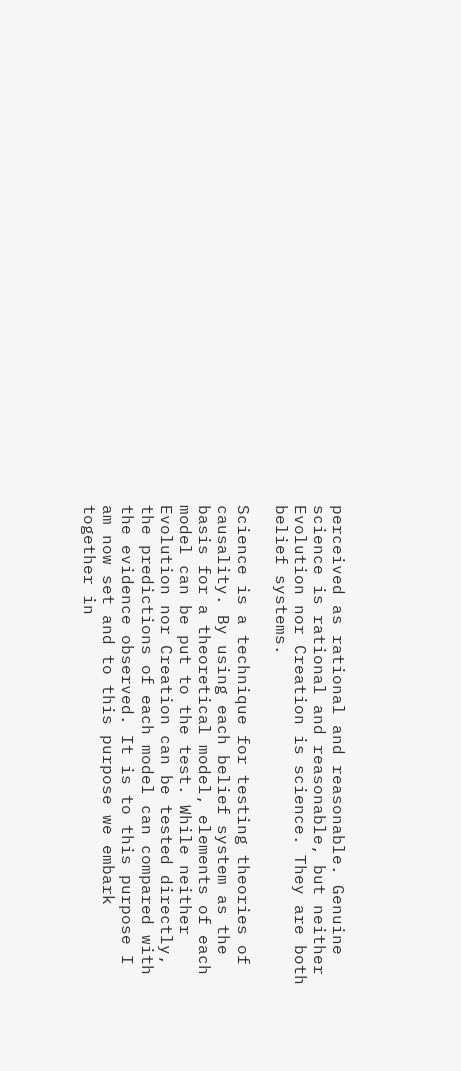perceived as rational and reasonable. Genuine science is rational and reasonable, but neither Evolution nor Creation is science. They are both belief systems.

Science is a technique for testing theories of causality. By using each belief system as the basis for a theoretical model, elements of each model can be put to the test. While neither Evolution nor Creation can be tested directly, the predictions of each model can compared with the evidence observed. It is to this purpose I am now set and to this purpose we embark together in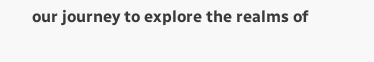our journey to explore the realms of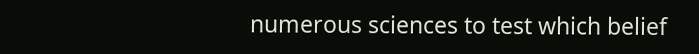numerous sciences to test which belief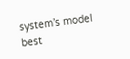system’s model best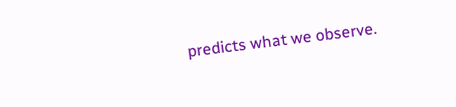predicts what we observe.